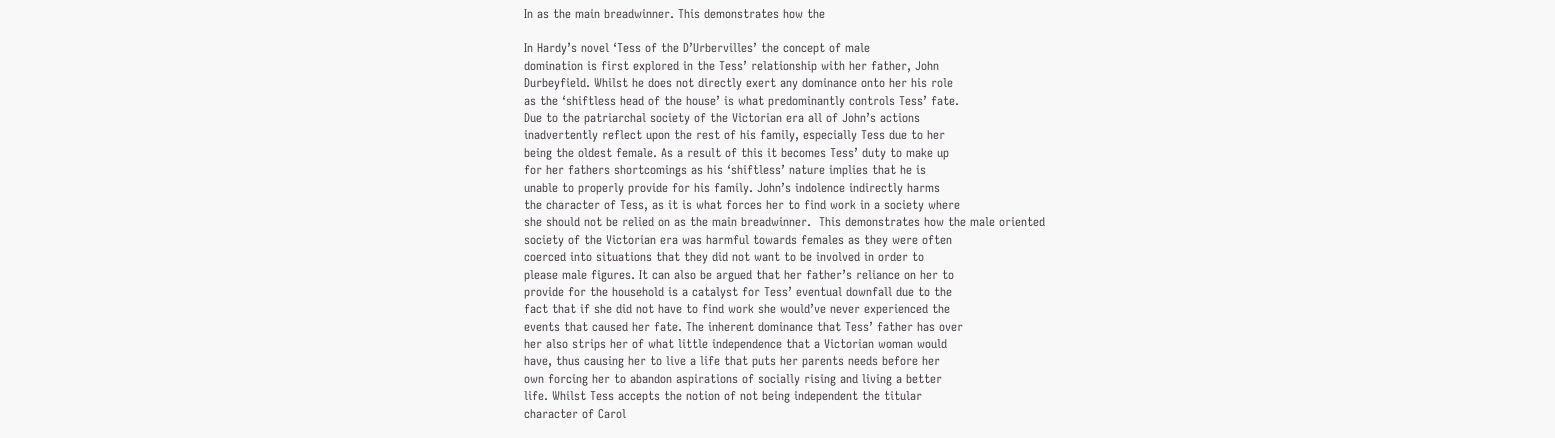In as the main breadwinner. This demonstrates how the

In Hardy’s novel ‘Tess of the D’Urbervilles’ the concept of male
domination is first explored in the Tess’ relationship with her father, John
Durbeyfield. Whilst he does not directly exert any dominance onto her his role
as the ‘shiftless head of the house’ is what predominantly controls Tess’ fate.
Due to the patriarchal society of the Victorian era all of John’s actions
inadvertently reflect upon the rest of his family, especially Tess due to her
being the oldest female. As a result of this it becomes Tess’ duty to make up
for her fathers shortcomings as his ‘shiftless’ nature implies that he is
unable to properly provide for his family. John’s indolence indirectly harms
the character of Tess, as it is what forces her to find work in a society where
she should not be relied on as the main breadwinner.  This demonstrates how the male oriented
society of the Victorian era was harmful towards females as they were often
coerced into situations that they did not want to be involved in order to
please male figures. It can also be argued that her father’s reliance on her to
provide for the household is a catalyst for Tess’ eventual downfall due to the
fact that if she did not have to find work she would’ve never experienced the
events that caused her fate. The inherent dominance that Tess’ father has over
her also strips her of what little independence that a Victorian woman would
have, thus causing her to live a life that puts her parents needs before her
own forcing her to abandon aspirations of socially rising and living a better
life. Whilst Tess accepts the notion of not being independent the titular
character of Carol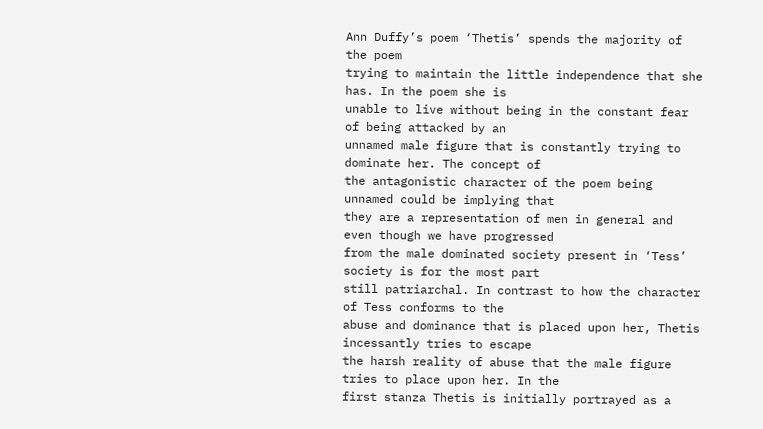Ann Duffy’s poem ‘Thetis’ spends the majority of the poem
trying to maintain the little independence that she has. In the poem she is
unable to live without being in the constant fear of being attacked by an
unnamed male figure that is constantly trying to dominate her. The concept of
the antagonistic character of the poem being unnamed could be implying that
they are a representation of men in general and even though we have progressed
from the male dominated society present in ‘Tess’ society is for the most part
still patriarchal. In contrast to how the character of Tess conforms to the
abuse and dominance that is placed upon her, Thetis incessantly tries to escape
the harsh reality of abuse that the male figure tries to place upon her. In the
first stanza Thetis is initially portrayed as a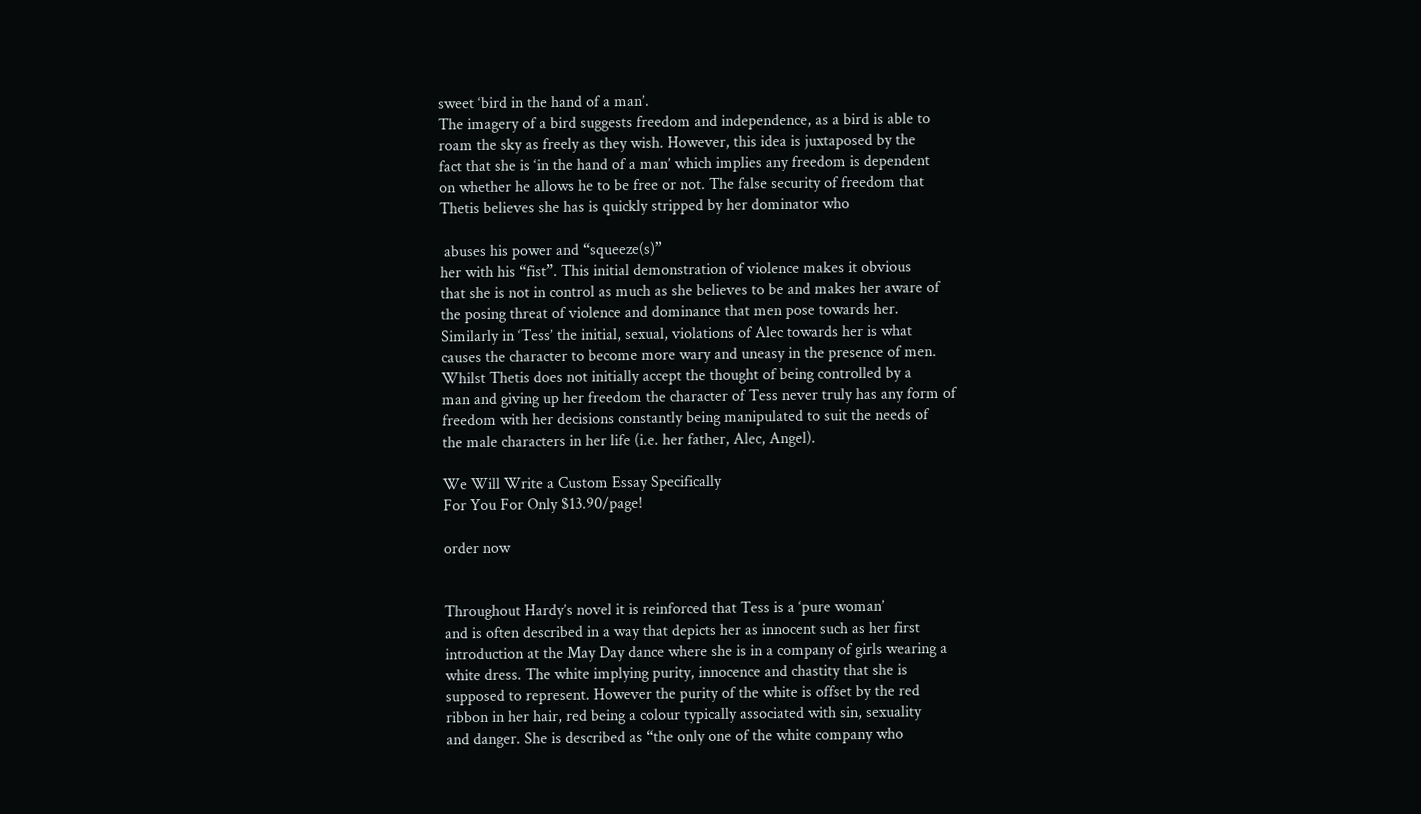sweet ‘bird in the hand of a man’.
The imagery of a bird suggests freedom and independence, as a bird is able to
roam the sky as freely as they wish. However, this idea is juxtaposed by the
fact that she is ‘in the hand of a man’ which implies any freedom is dependent
on whether he allows he to be free or not. The false security of freedom that
Thetis believes she has is quickly stripped by her dominator who

 abuses his power and “squeeze(s)”
her with his “fist”. This initial demonstration of violence makes it obvious
that she is not in control as much as she believes to be and makes her aware of
the posing threat of violence and dominance that men pose towards her.
Similarly in ‘Tess’ the initial, sexual, violations of Alec towards her is what
causes the character to become more wary and uneasy in the presence of men.
Whilst Thetis does not initially accept the thought of being controlled by a
man and giving up her freedom the character of Tess never truly has any form of
freedom with her decisions constantly being manipulated to suit the needs of
the male characters in her life (i.e. her father, Alec, Angel).

We Will Write a Custom Essay Specifically
For You For Only $13.90/page!

order now


Throughout Hardy’s novel it is reinforced that Tess is a ‘pure woman’
and is often described in a way that depicts her as innocent such as her first
introduction at the May Day dance where she is in a company of girls wearing a
white dress. The white implying purity, innocence and chastity that she is
supposed to represent. However the purity of the white is offset by the red
ribbon in her hair, red being a colour typically associated with sin, sexuality
and danger. She is described as “the only one of the white company who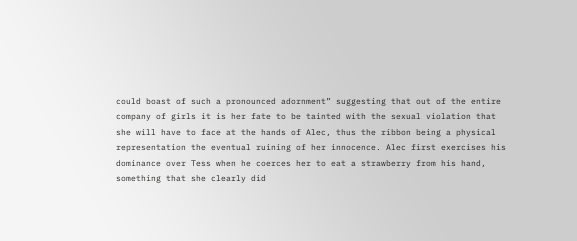could boast of such a pronounced adornment” suggesting that out of the entire
company of girls it is her fate to be tainted with the sexual violation that
she will have to face at the hands of Alec, thus the ribbon being a physical
representation the eventual ruining of her innocence. Alec first exercises his
dominance over Tess when he coerces her to eat a strawberry from his hand,
something that she clearly did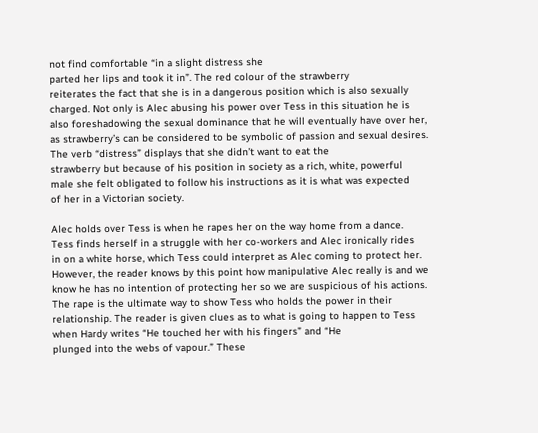not find comfortable “in a slight distress she
parted her lips and took it in”. The red colour of the strawberry
reiterates the fact that she is in a dangerous position which is also sexually
charged. Not only is Alec abusing his power over Tess in this situation he is
also foreshadowing the sexual dominance that he will eventually have over her,
as strawberry’s can be considered to be symbolic of passion and sexual desires.
The verb “distress” displays that she didn’t want to eat the
strawberry but because of his position in society as a rich, white, powerful
male she felt obligated to follow his instructions as it is what was expected
of her in a Victorian society.

Alec holds over Tess is when he rapes her on the way home from a dance.
Tess finds herself in a struggle with her co-workers and Alec ironically rides
in on a white horse, which Tess could interpret as Alec coming to protect her.
However, the reader knows by this point how manipulative Alec really is and we
know he has no intention of protecting her so we are suspicious of his actions.
The rape is the ultimate way to show Tess who holds the power in their
relationship. The reader is given clues as to what is going to happen to Tess
when Hardy writes “He touched her with his fingers” and “He
plunged into the webs of vapour.” These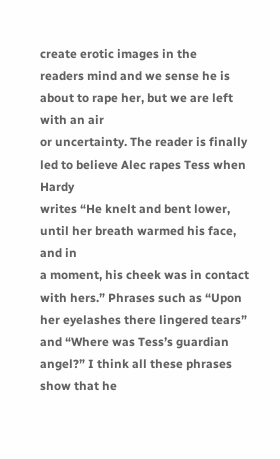create erotic images in the
readers mind and we sense he is about to rape her, but we are left with an air
or uncertainty. The reader is finally led to believe Alec rapes Tess when Hardy
writes “He knelt and bent lower, until her breath warmed his face, and in
a moment, his cheek was in contact with hers.” Phrases such as “Upon
her eyelashes there lingered tears” and “Where was Tess’s guardian
angel?” I think all these phrases show that he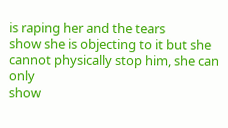is raping her and the tears
show she is objecting to it but she cannot physically stop him, she can only
show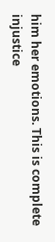him her emotions. This is complete injustice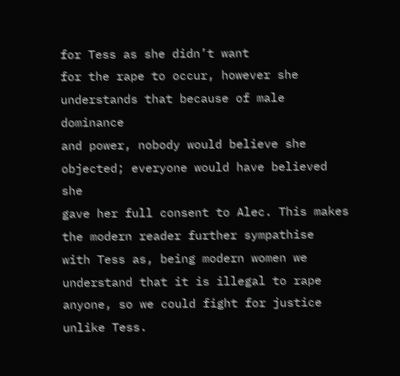for Tess as she didn’t want
for the rape to occur, however she understands that because of male dominance
and power, nobody would believe she objected; everyone would have believed she
gave her full consent to Alec. This makes the modern reader further sympathise
with Tess as, being modern women we understand that it is illegal to rape
anyone, so we could fight for justice unlike Tess.